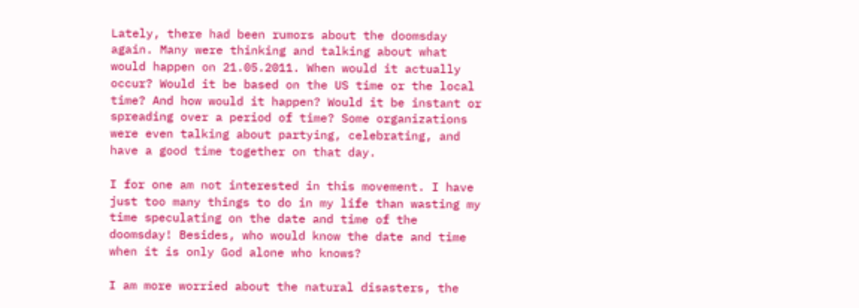Lately, there had been rumors about the doomsday again. Many were thinking and talking about what would happen on 21.05.2011. When would it actually occur? Would it be based on the US time or the local time? And how would it happen? Would it be instant or spreading over a period of time? Some organizations were even talking about partying, celebrating, and have a good time together on that day.

I for one am not interested in this movement. I have just too many things to do in my life than wasting my time speculating on the date and time of the doomsday! Besides, who would know the date and time when it is only God alone who knows?

I am more worried about the natural disasters, the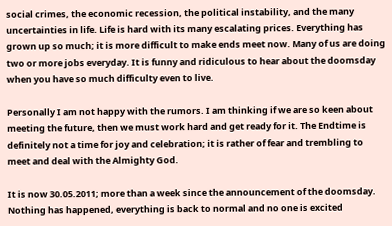social crimes, the economic recession, the political instability, and the many uncertainties in life. Life is hard with its many escalating prices. Everything has grown up so much; it is more difficult to make ends meet now. Many of us are doing two or more jobs everyday. It is funny and ridiculous to hear about the doomsday when you have so much difficulty even to live.

Personally I am not happy with the rumors. I am thinking if we are so keen about meeting the future, then we must work hard and get ready for it. The Endtime is definitely not a time for joy and celebration; it is rather of fear and trembling to meet and deal with the Almighty God.

It is now 30.05.2011; more than a week since the announcement of the doomsday. Nothing has happened, everything is back to normal and no one is excited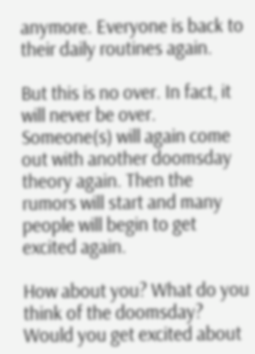anymore. Everyone is back to their daily routines again.

But this is no over. In fact, it will never be over. Someone(s) will again come out with another doomsday theory again. Then the rumors will start and many people will begin to get excited again.

How about you? What do you think of the doomsday? Would you get excited about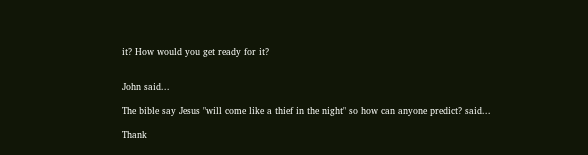it? How would you get ready for it?


John said...

The bible say Jesus "will come like a thief in the night" so how can anyone predict? said...

Thank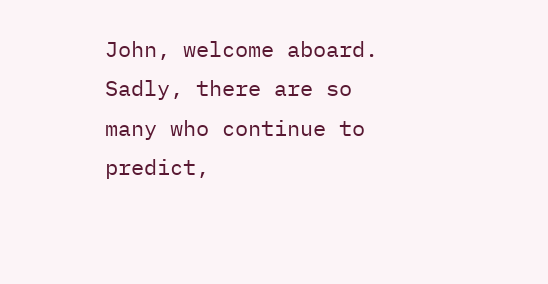John, welcome aboard.
Sadly, there are so many who continue to predict,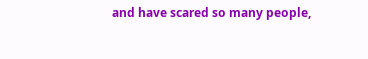and have scared so many people,